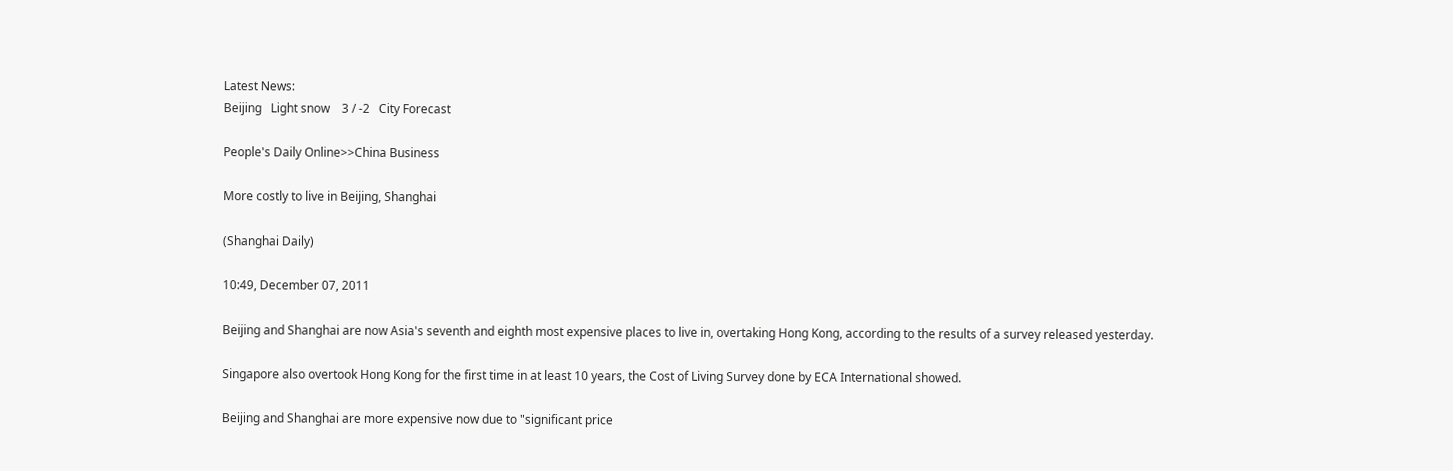Latest News:
Beijing   Light snow    3 / -2   City Forecast

People's Daily Online>>China Business

More costly to live in Beijing, Shanghai

(Shanghai Daily)

10:49, December 07, 2011

Beijing and Shanghai are now Asia's seventh and eighth most expensive places to live in, overtaking Hong Kong, according to the results of a survey released yesterday.

Singapore also overtook Hong Kong for the first time in at least 10 years, the Cost of Living Survey done by ECA International showed.

Beijing and Shanghai are more expensive now due to "significant price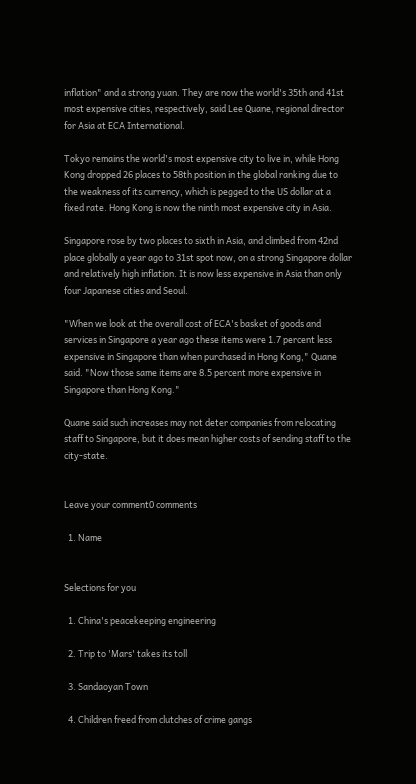inflation" and a strong yuan. They are now the world's 35th and 41st most expensive cities, respectively, said Lee Quane, regional director for Asia at ECA International.

Tokyo remains the world's most expensive city to live in, while Hong Kong dropped 26 places to 58th position in the global ranking due to the weakness of its currency, which is pegged to the US dollar at a fixed rate. Hong Kong is now the ninth most expensive city in Asia.

Singapore rose by two places to sixth in Asia, and climbed from 42nd place globally a year ago to 31st spot now, on a strong Singapore dollar and relatively high inflation. It is now less expensive in Asia than only four Japanese cities and Seoul.

"When we look at the overall cost of ECA's basket of goods and services in Singapore a year ago these items were 1.7 percent less expensive in Singapore than when purchased in Hong Kong," Quane said. "Now those same items are 8.5 percent more expensive in Singapore than Hong Kong."

Quane said such increases may not deter companies from relocating staff to Singapore, but it does mean higher costs of sending staff to the city-state.


Leave your comment0 comments

  1. Name


Selections for you

  1. China's peacekeeping engineering

  2. Trip to 'Mars' takes its toll

  3. Sandaoyan Town

  4. Children freed from clutches of crime gangs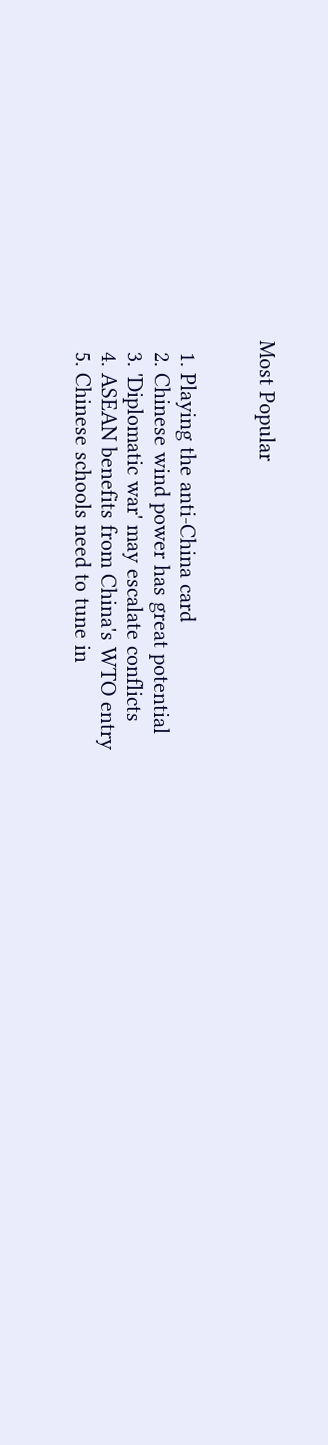Most Popular


  1. Playing the anti-China card
  2. Chinese wind power has great potential
  3. 'Diplomatic war' may escalate conflicts
  4. ASEAN benefits from China's WTO entry
  5. Chinese schools need to tune in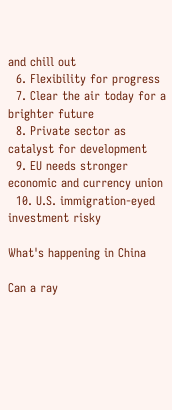and chill out
  6. Flexibility for progress
  7. Clear the air today for a brighter future
  8. Private sector as catalyst for development
  9. EU needs stronger economic and currency union
  10. U.S. immigration-eyed investment risky

What's happening in China

Can a ray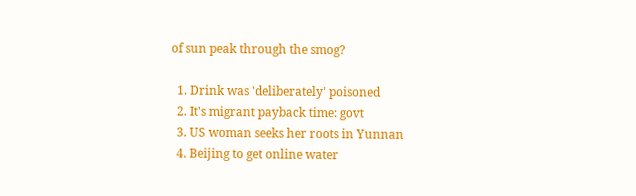of sun peak through the smog?

  1. Drink was 'deliberately' poisoned
  2. It's migrant payback time: govt
  3. US woman seeks her roots in Yunnan
  4. Beijing to get online water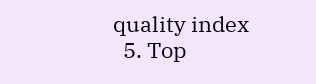quality index
  5. Top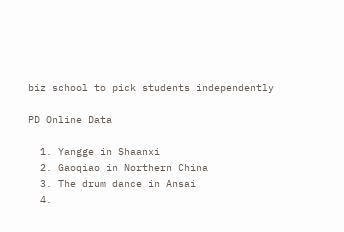biz school to pick students independently

PD Online Data

  1. Yangge in Shaanxi
  2. Gaoqiao in Northern China
  3. The drum dance in Ansai
  4.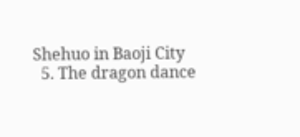Shehuo in Baoji City
  5. The dragon dance